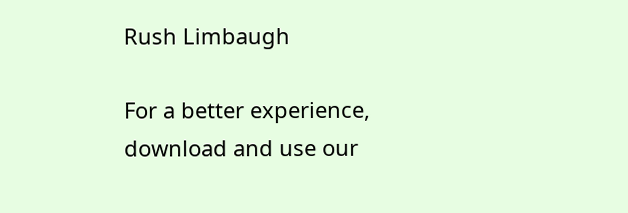Rush Limbaugh

For a better experience,
download and use our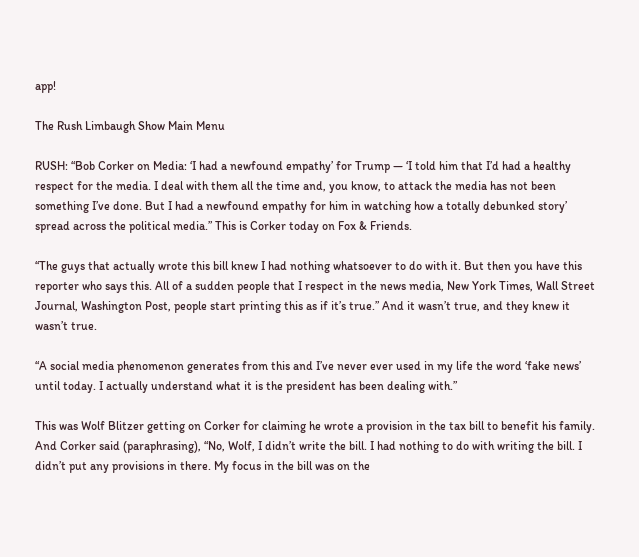app!

The Rush Limbaugh Show Main Menu

RUSH: “Bob Corker on Media: ‘I had a newfound empathy’ for Trump — ‘I told him that I’d had a healthy respect for the media. I deal with them all the time and, you know, to attack the media has not been something I’ve done. But I had a newfound empathy for him in watching how a totally debunked story’ spread across the political media.” This is Corker today on Fox & Friends.

“The guys that actually wrote this bill knew I had nothing whatsoever to do with it. But then you have this reporter who says this. All of a sudden people that I respect in the news media, New York Times, Wall Street Journal, Washington Post, people start printing this as if it’s true.” And it wasn’t true, and they knew it wasn’t true.

“A social media phenomenon generates from this and I’ve never ever used in my life the word ‘fake news’ until today. I actually understand what it is the president has been dealing with.”

This was Wolf Blitzer getting on Corker for claiming he wrote a provision in the tax bill to benefit his family. And Corker said (paraphrasing), “No, Wolf, I didn’t write the bill. I had nothing to do with writing the bill. I didn’t put any provisions in there. My focus in the bill was on the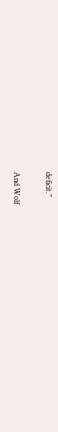deficit.”

And Wolf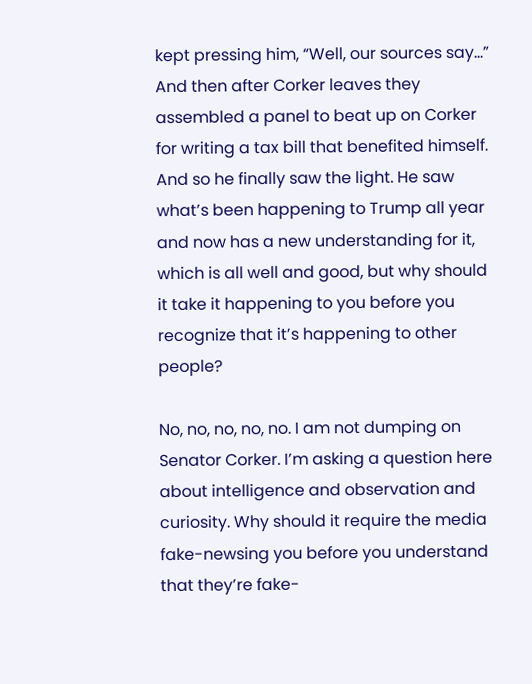kept pressing him, “Well, our sources say…” And then after Corker leaves they assembled a panel to beat up on Corker for writing a tax bill that benefited himself. And so he finally saw the light. He saw what’s been happening to Trump all year and now has a new understanding for it, which is all well and good, but why should it take it happening to you before you recognize that it’s happening to other people?

No, no, no, no, no. I am not dumping on Senator Corker. I’m asking a question here about intelligence and observation and curiosity. Why should it require the media fake-newsing you before you understand that they’re fake-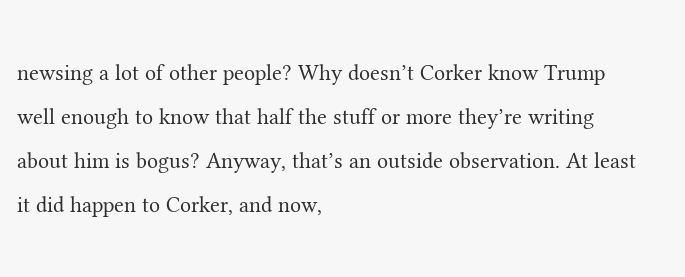newsing a lot of other people? Why doesn’t Corker know Trump well enough to know that half the stuff or more they’re writing about him is bogus? Anyway, that’s an outside observation. At least it did happen to Corker, and now,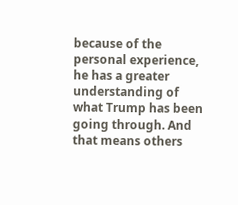because of the personal experience, he has a greater understanding of what Trump has been going through. And that means others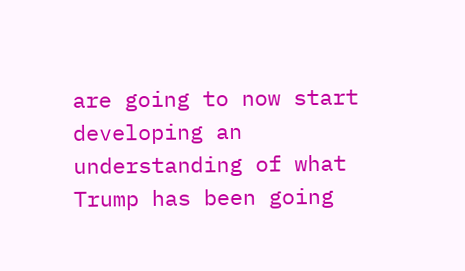are going to now start developing an understanding of what Trump has been going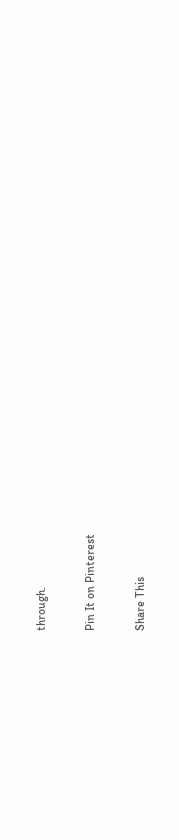through.

Pin It on Pinterest

Share This